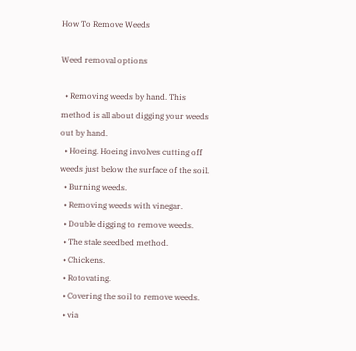How To Remove Weeds

Weed removal options

  • Removing weeds by hand. This method is all about digging your weeds out by hand.
  • Hoeing. Hoeing involves cutting off weeds just below the surface of the soil.
  • Burning weeds.
  • Removing weeds with vinegar.
  • Double digging to remove weeds.
  • The stale seedbed method.
  • Chickens.
  • Rotovating.
  • Covering the soil to remove weeds.
  • via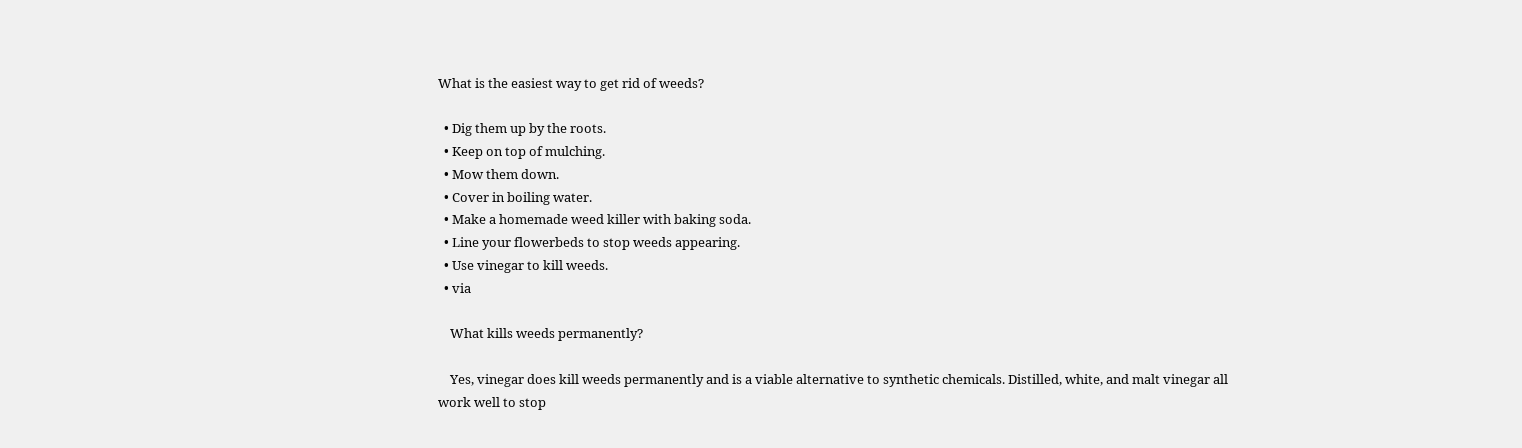What is the easiest way to get rid of weeds?

  • Dig them up by the roots.
  • Keep on top of mulching.
  • Mow them down.
  • Cover in boiling water.
  • Make a homemade weed killer with baking soda.
  • Line your flowerbeds to stop weeds appearing.
  • Use vinegar to kill weeds.
  • via

    What kills weeds permanently?

    Yes, vinegar does kill weeds permanently and is a viable alternative to synthetic chemicals. Distilled, white, and malt vinegar all work well to stop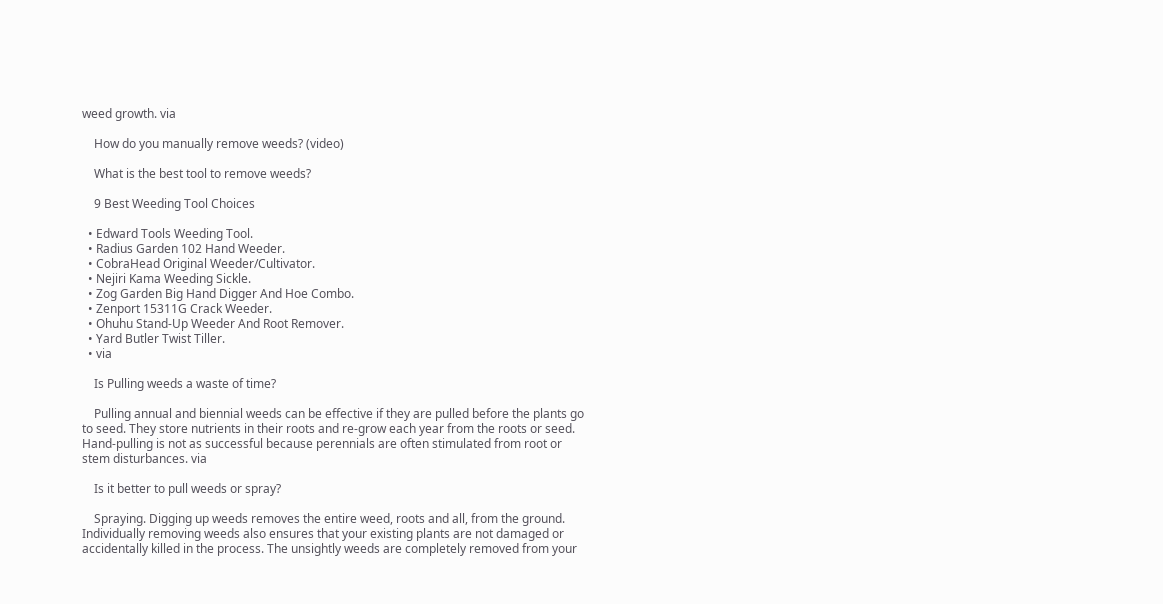weed growth. via

    How do you manually remove weeds? (video)

    What is the best tool to remove weeds?

    9 Best Weeding Tool Choices

  • Edward Tools Weeding Tool.
  • Radius Garden 102 Hand Weeder.
  • CobraHead Original Weeder/Cultivator.
  • Nejiri Kama Weeding Sickle.
  • Zog Garden Big Hand Digger And Hoe Combo.
  • Zenport 15311G Crack Weeder.
  • Ohuhu Stand-Up Weeder And Root Remover.
  • Yard Butler Twist Tiller.
  • via

    Is Pulling weeds a waste of time?

    Pulling annual and biennial weeds can be effective if they are pulled before the plants go to seed. They store nutrients in their roots and re-grow each year from the roots or seed. Hand-pulling is not as successful because perennials are often stimulated from root or stem disturbances. via

    Is it better to pull weeds or spray?

    Spraying. Digging up weeds removes the entire weed, roots and all, from the ground. Individually removing weeds also ensures that your existing plants are not damaged or accidentally killed in the process. The unsightly weeds are completely removed from your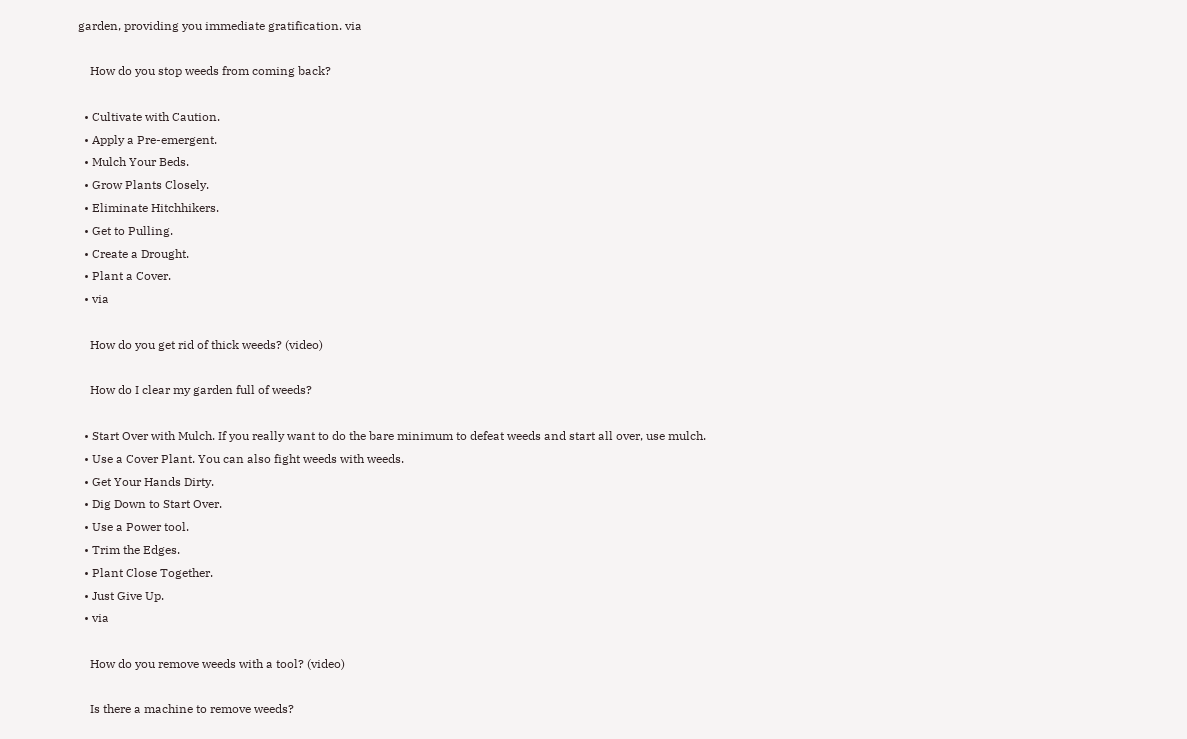garden, providing you immediate gratification. via

    How do you stop weeds from coming back?

  • Cultivate with Caution.
  • Apply a Pre-emergent.
  • Mulch Your Beds.
  • Grow Plants Closely.
  • Eliminate Hitchhikers.
  • Get to Pulling.
  • Create a Drought.
  • Plant a Cover.
  • via

    How do you get rid of thick weeds? (video)

    How do I clear my garden full of weeds?

  • Start Over with Mulch. If you really want to do the bare minimum to defeat weeds and start all over, use mulch.
  • Use a Cover Plant. You can also fight weeds with weeds.
  • Get Your Hands Dirty.
  • Dig Down to Start Over.
  • Use a Power tool.
  • Trim the Edges.
  • Plant Close Together.
  • Just Give Up.
  • via

    How do you remove weeds with a tool? (video)

    Is there a machine to remove weeds?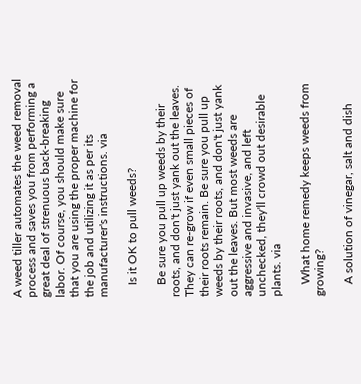A weed tiller automates the weed removal process and saves you from performing a great deal of strenuous back-breaking labor. Of course, you should make sure that you are using the proper machine for the job and utilizing it as per its manufacturer's instructions. via

    Is it OK to pull weeds?

    Be sure you pull up weeds by their roots, and don't just yank out the leaves. They can re-grow if even small pieces of their roots remain. Be sure you pull up weeds by their roots, and don't just yank out the leaves. But most weeds are aggressive and invasive, and left unchecked, they'll crowd out desirable plants. via

    What home remedy keeps weeds from growing?

    A solution of vinegar, salt and dish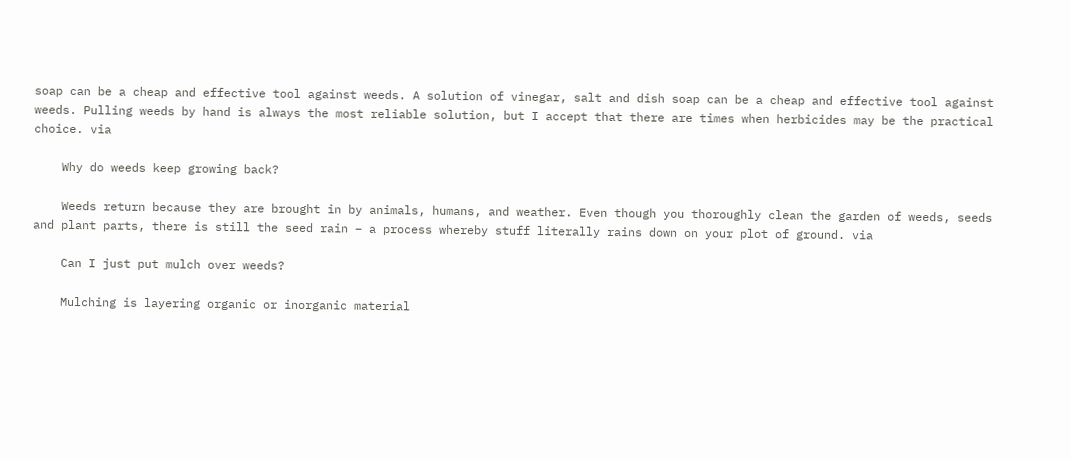soap can be a cheap and effective tool against weeds. A solution of vinegar, salt and dish soap can be a cheap and effective tool against weeds. Pulling weeds by hand is always the most reliable solution, but I accept that there are times when herbicides may be the practical choice. via

    Why do weeds keep growing back?

    Weeds return because they are brought in by animals, humans, and weather. Even though you thoroughly clean the garden of weeds, seeds and plant parts, there is still the seed rain – a process whereby stuff literally rains down on your plot of ground. via

    Can I just put mulch over weeds?

    Mulching is layering organic or inorganic material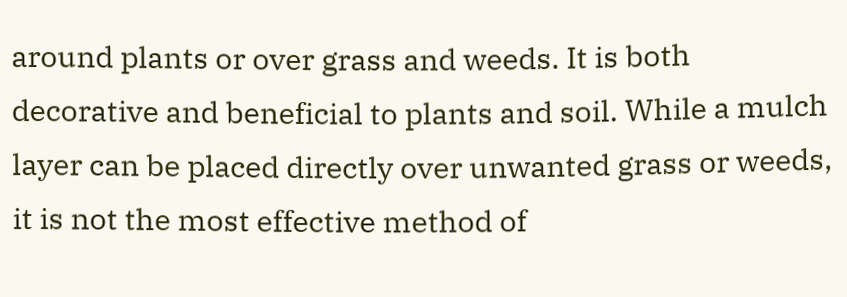around plants or over grass and weeds. It is both decorative and beneficial to plants and soil. While a mulch layer can be placed directly over unwanted grass or weeds, it is not the most effective method of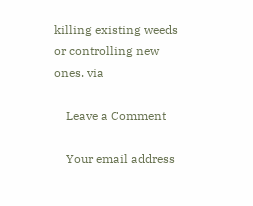killing existing weeds or controlling new ones. via

    Leave a Comment

    Your email address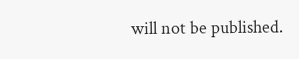will not be published.